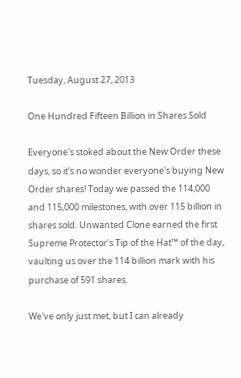Tuesday, August 27, 2013

One Hundred Fifteen Billion in Shares Sold

Everyone's stoked about the New Order these days, so it's no wonder everyone's buying New Order shares! Today we passed the 114,000 and 115,000 milestones, with over 115 billion in shares sold. Unwanted Clone earned the first Supreme Protector's Tip of the Hat™ of the day, vaulting us over the 114 billion mark with his purchase of 591 shares.

We've only just met, but I can already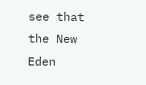see that the New Eden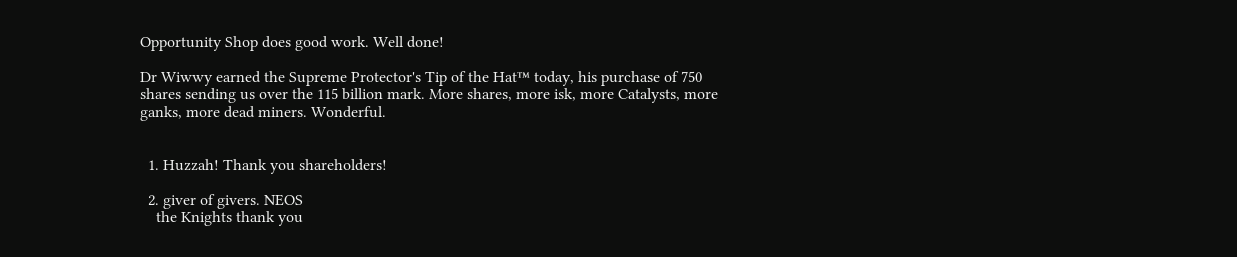Opportunity Shop does good work. Well done!

Dr Wiwwy earned the Supreme Protector's Tip of the Hat™ today, his purchase of 750 shares sending us over the 115 billion mark. More shares, more isk, more Catalysts, more ganks, more dead miners. Wonderful.


  1. Huzzah! Thank you shareholders!

  2. giver of givers. NEOS
    the Knights thank you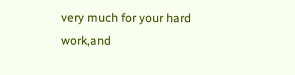very much for your hard work,and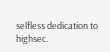selfless dedication to highsec.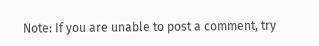Note: If you are unable to post a comment, try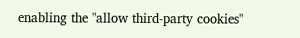enabling the "allow third-party cookies"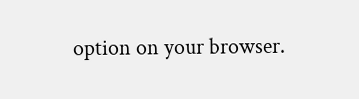option on your browser.